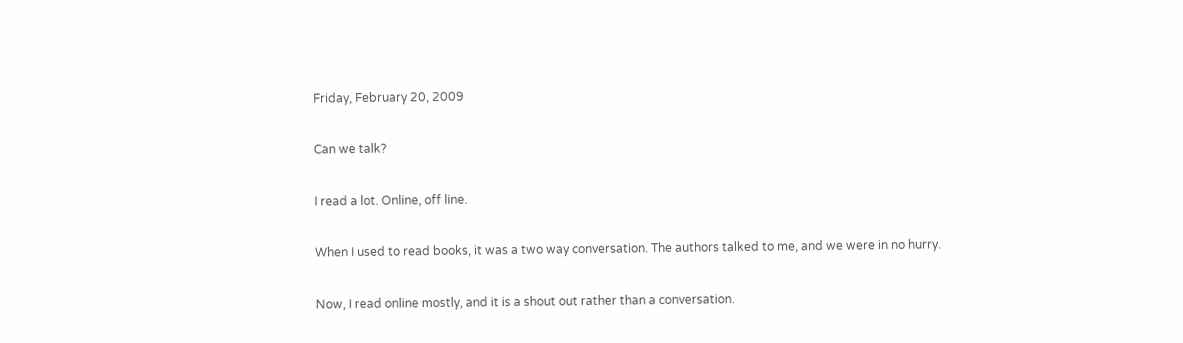Friday, February 20, 2009

Can we talk?

I read a lot. Online, off line.

When I used to read books, it was a two way conversation. The authors talked to me, and we were in no hurry.

Now, I read online mostly, and it is a shout out rather than a conversation.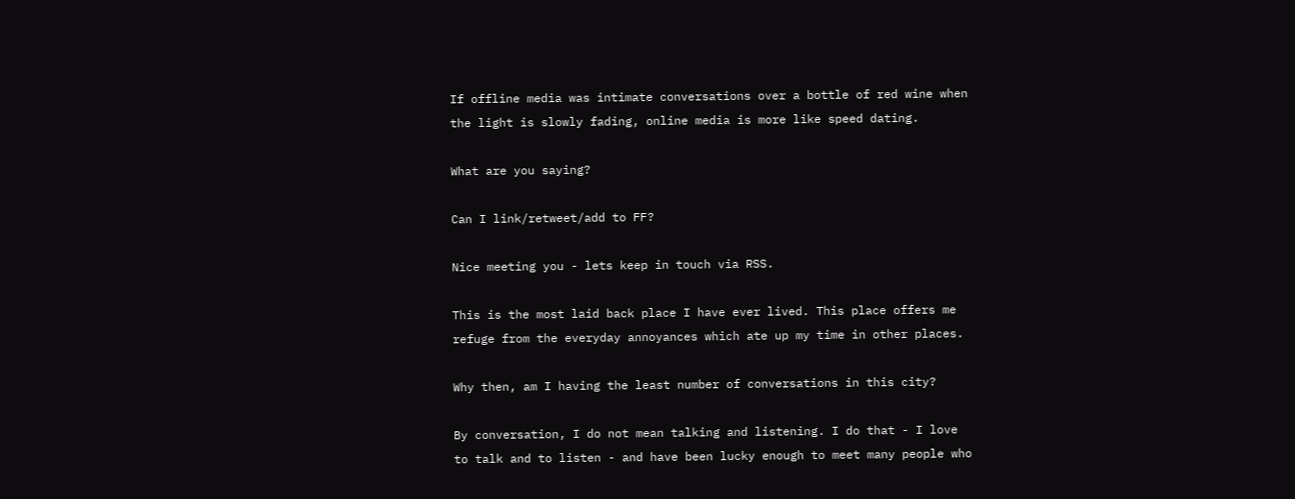If offline media was intimate conversations over a bottle of red wine when the light is slowly fading, online media is more like speed dating.

What are you saying?

Can I link/retweet/add to FF?

Nice meeting you - lets keep in touch via RSS.

This is the most laid back place I have ever lived. This place offers me refuge from the everyday annoyances which ate up my time in other places.

Why then, am I having the least number of conversations in this city?

By conversation, I do not mean talking and listening. I do that - I love to talk and to listen - and have been lucky enough to meet many people who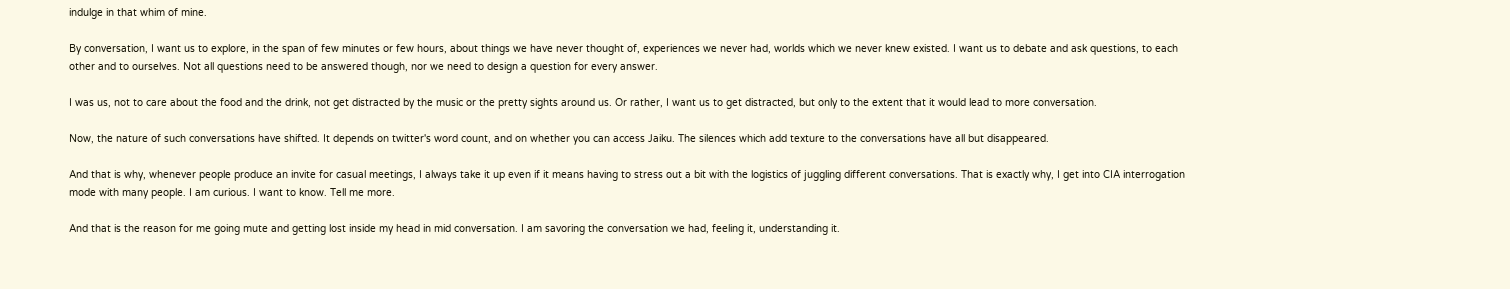indulge in that whim of mine.

By conversation, I want us to explore, in the span of few minutes or few hours, about things we have never thought of, experiences we never had, worlds which we never knew existed. I want us to debate and ask questions, to each other and to ourselves. Not all questions need to be answered though, nor we need to design a question for every answer.

I was us, not to care about the food and the drink, not get distracted by the music or the pretty sights around us. Or rather, I want us to get distracted, but only to the extent that it would lead to more conversation.

Now, the nature of such conversations have shifted. It depends on twitter's word count, and on whether you can access Jaiku. The silences which add texture to the conversations have all but disappeared.

And that is why, whenever people produce an invite for casual meetings, I always take it up even if it means having to stress out a bit with the logistics of juggling different conversations. That is exactly why, I get into CIA interrogation mode with many people. I am curious. I want to know. Tell me more.

And that is the reason for me going mute and getting lost inside my head in mid conversation. I am savoring the conversation we had, feeling it, understanding it.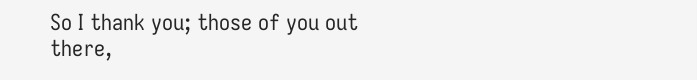So I thank you; those of you out there,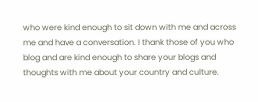who were kind enough to sit down with me and across me and have a conversation. I thank those of you who blog and are kind enough to share your blogs and thoughts with me about your country and culture.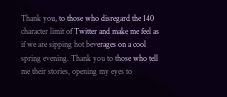Thank you, to those who disregard the 140 character limit of Twitter and make me feel as if we are sipping hot beverages on a cool spring evening. Thank you to those who tell me their stories, opening my eyes to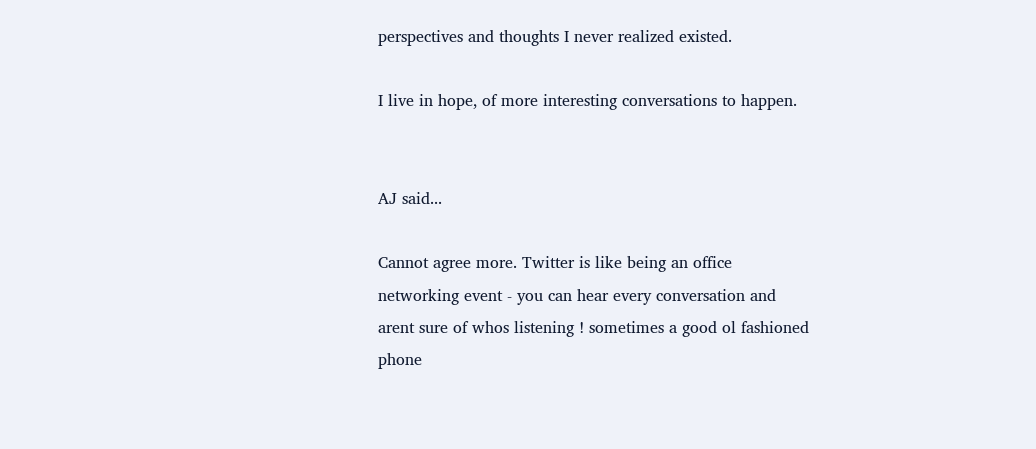perspectives and thoughts I never realized existed.

I live in hope, of more interesting conversations to happen.


AJ said...

Cannot agree more. Twitter is like being an office networking event - you can hear every conversation and arent sure of whos listening ! sometimes a good ol fashioned phone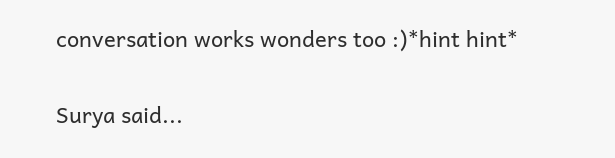conversation works wonders too :)*hint hint*

Surya said...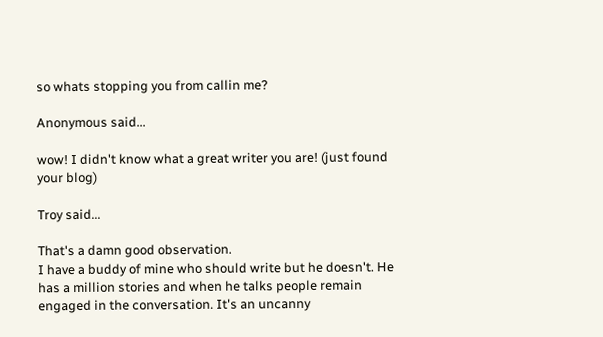so whats stopping you from callin me?

Anonymous said...

wow! I didn't know what a great writer you are! (just found your blog)

Troy said...

That's a damn good observation.
I have a buddy of mine who should write but he doesn't. He has a million stories and when he talks people remain engaged in the conversation. It's an uncanny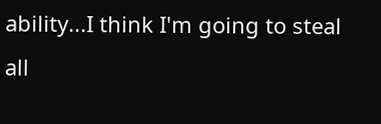ability...I think I'm going to steal all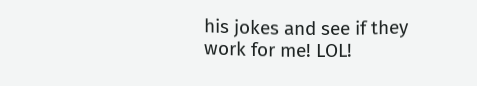his jokes and see if they work for me! LOL!